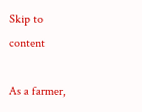Skip to content

As a farmer,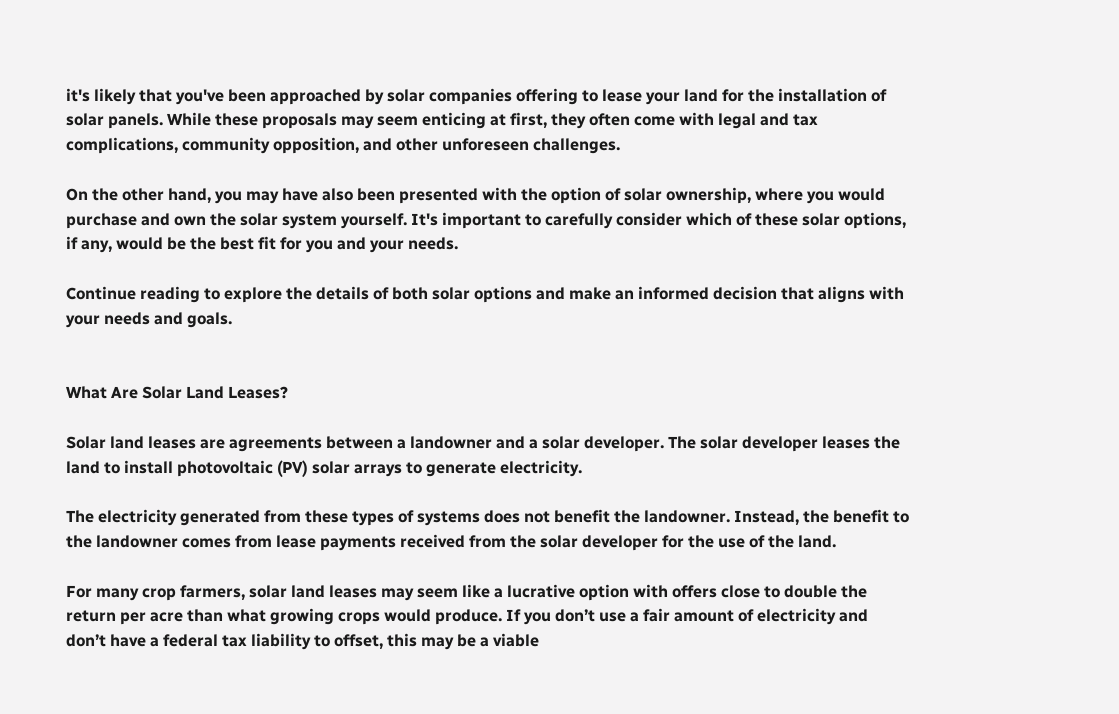it's likely that you've been approached by solar companies offering to lease your land for the installation of solar panels. While these proposals may seem enticing at first, they often come with legal and tax complications, community opposition, and other unforeseen challenges.

On the other hand, you may have also been presented with the option of solar ownership, where you would purchase and own the solar system yourself. It's important to carefully consider which of these solar options, if any, would be the best fit for you and your needs.

Continue reading to explore the details of both solar options and make an informed decision that aligns with your needs and goals.


What Are Solar Land Leases?

Solar land leases are agreements between a landowner and a solar developer. The solar developer leases the land to install photovoltaic (PV) solar arrays to generate electricity.

The electricity generated from these types of systems does not benefit the landowner. Instead, the benefit to the landowner comes from lease payments received from the solar developer for the use of the land.

For many crop farmers, solar land leases may seem like a lucrative option with offers close to double the return per acre than what growing crops would produce. If you don’t use a fair amount of electricity and don’t have a federal tax liability to offset, this may be a viable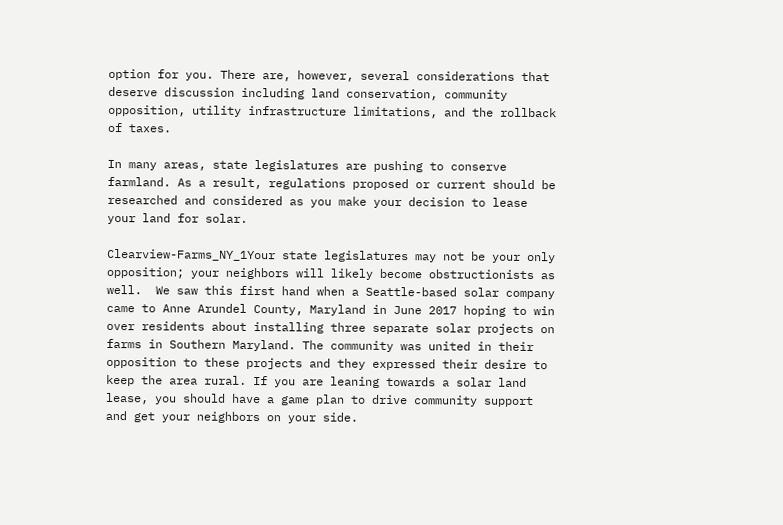option for you. There are, however, several considerations that deserve discussion including land conservation, community opposition, utility infrastructure limitations, and the rollback of taxes.

In many areas, state legislatures are pushing to conserve farmland. As a result, regulations proposed or current should be researched and considered as you make your decision to lease your land for solar.

Clearview-Farms_NY_1Your state legislatures may not be your only opposition; your neighbors will likely become obstructionists as well.  We saw this first hand when a Seattle-based solar company came to Anne Arundel County, Maryland in June 2017 hoping to win over residents about installing three separate solar projects on farms in Southern Maryland. The community was united in their opposition to these projects and they expressed their desire to keep the area rural. If you are leaning towards a solar land lease, you should have a game plan to drive community support and get your neighbors on your side.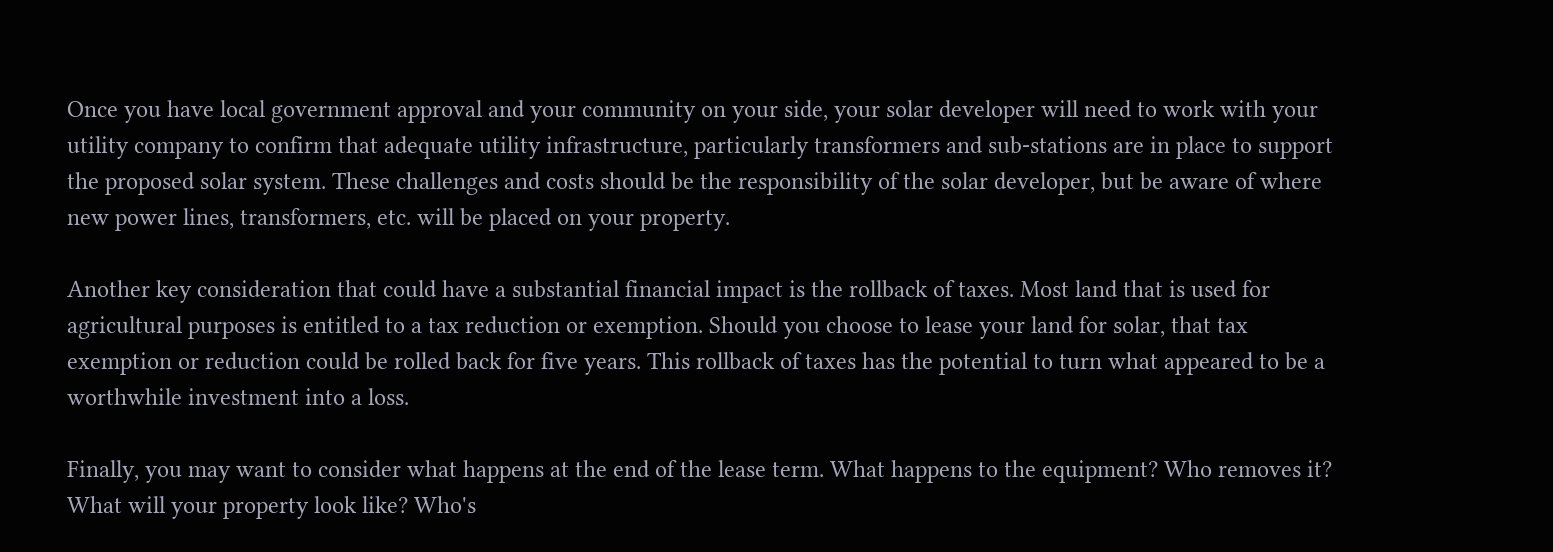Once you have local government approval and your community on your side, your solar developer will need to work with your utility company to confirm that adequate utility infrastructure, particularly transformers and sub-stations are in place to support the proposed solar system. These challenges and costs should be the responsibility of the solar developer, but be aware of where new power lines, transformers, etc. will be placed on your property.

Another key consideration that could have a substantial financial impact is the rollback of taxes. Most land that is used for agricultural purposes is entitled to a tax reduction or exemption. Should you choose to lease your land for solar, that tax exemption or reduction could be rolled back for five years. This rollback of taxes has the potential to turn what appeared to be a worthwhile investment into a loss.

Finally, you may want to consider what happens at the end of the lease term. What happens to the equipment? Who removes it? What will your property look like? Who's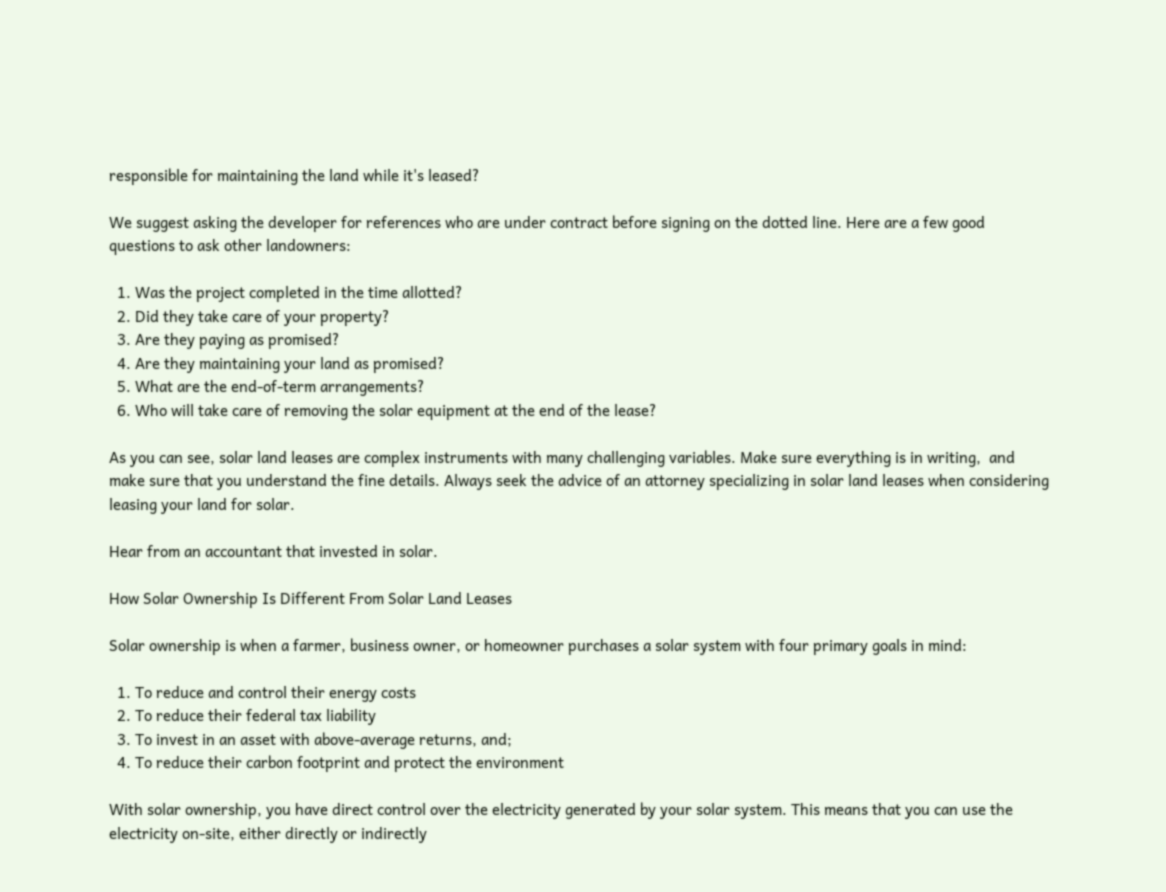responsible for maintaining the land while it's leased?

We suggest asking the developer for references who are under contract before signing on the dotted line. Here are a few good questions to ask other landowners:

  1. Was the project completed in the time allotted?
  2. Did they take care of your property?
  3. Are they paying as promised?
  4. Are they maintaining your land as promised?
  5. What are the end-of-term arrangements?
  6. Who will take care of removing the solar equipment at the end of the lease?

As you can see, solar land leases are complex instruments with many challenging variables. Make sure everything is in writing,  and make sure that you understand the fine details. Always seek the advice of an attorney specializing in solar land leases when considering leasing your land for solar.

Hear from an accountant that invested in solar.

How Solar Ownership Is Different From Solar Land Leases

Solar ownership is when a farmer, business owner, or homeowner purchases a solar system with four primary goals in mind:

  1. To reduce and control their energy costs
  2. To reduce their federal tax liability
  3. To invest in an asset with above-average returns, and;
  4. To reduce their carbon footprint and protect the environment

With solar ownership, you have direct control over the electricity generated by your solar system. This means that you can use the electricity on-site, either directly or indirectly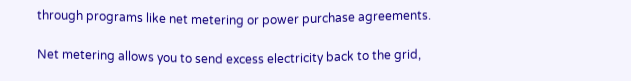through programs like net metering or power purchase agreements.

Net metering allows you to send excess electricity back to the grid,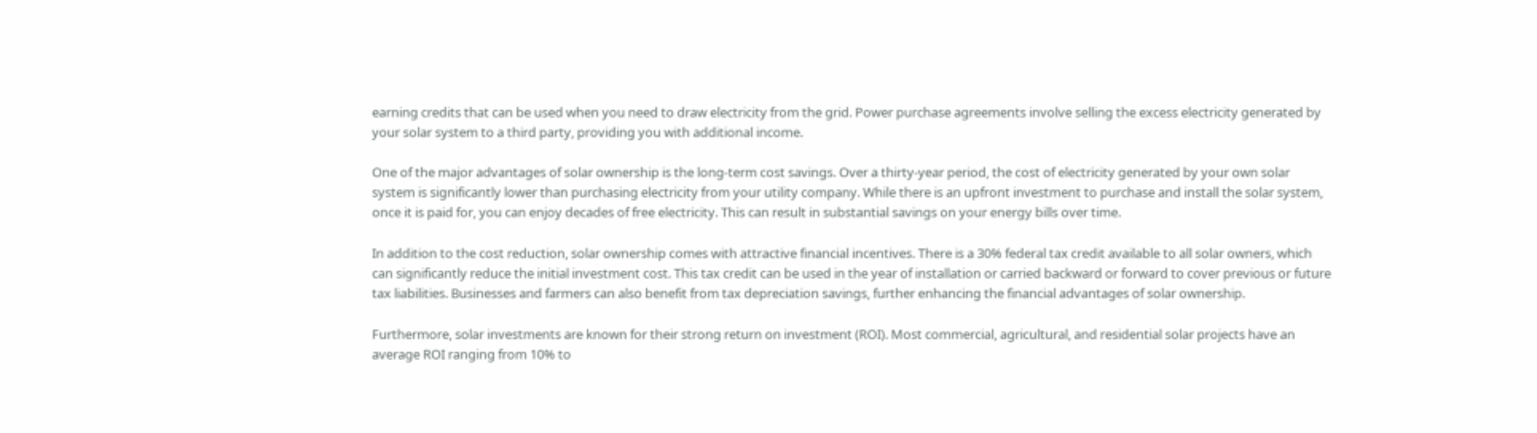earning credits that can be used when you need to draw electricity from the grid. Power purchase agreements involve selling the excess electricity generated by your solar system to a third party, providing you with additional income.

One of the major advantages of solar ownership is the long-term cost savings. Over a thirty-year period, the cost of electricity generated by your own solar system is significantly lower than purchasing electricity from your utility company. While there is an upfront investment to purchase and install the solar system, once it is paid for, you can enjoy decades of free electricity. This can result in substantial savings on your energy bills over time.

In addition to the cost reduction, solar ownership comes with attractive financial incentives. There is a 30% federal tax credit available to all solar owners, which can significantly reduce the initial investment cost. This tax credit can be used in the year of installation or carried backward or forward to cover previous or future tax liabilities. Businesses and farmers can also benefit from tax depreciation savings, further enhancing the financial advantages of solar ownership.

Furthermore, solar investments are known for their strong return on investment (ROI). Most commercial, agricultural, and residential solar projects have an average ROI ranging from 10% to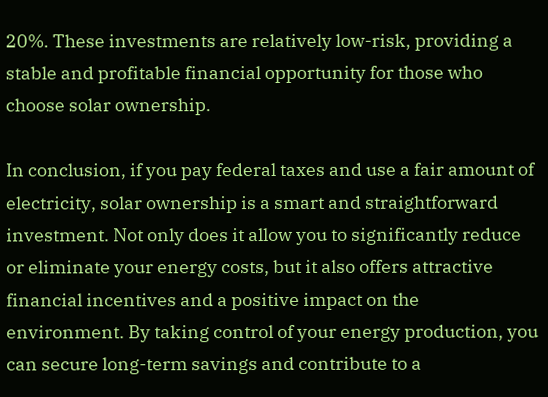20%. These investments are relatively low-risk, providing a stable and profitable financial opportunity for those who choose solar ownership.

In conclusion, if you pay federal taxes and use a fair amount of electricity, solar ownership is a smart and straightforward investment. Not only does it allow you to significantly reduce or eliminate your energy costs, but it also offers attractive financial incentives and a positive impact on the environment. By taking control of your energy production, you can secure long-term savings and contribute to a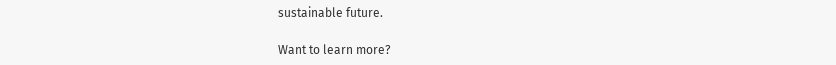sustainable future.

Want to learn more?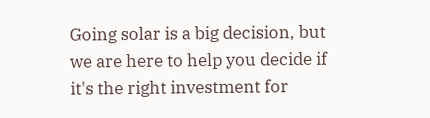Going solar is a big decision, but we are here to help you decide if it's the right investment for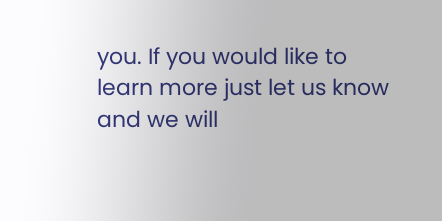you. If you would like to learn more just let us know and we will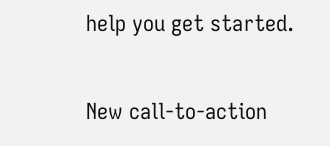help you get started.

New call-to-action